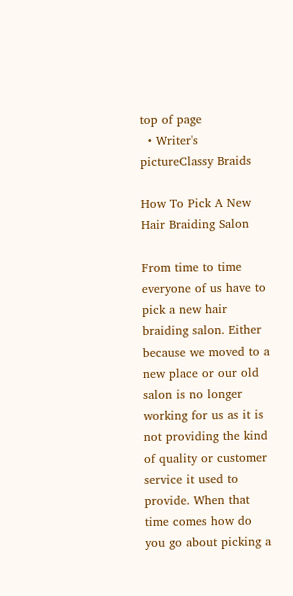top of page
  • Writer's pictureClassy Braids

How To Pick A New Hair Braiding Salon

From time to time everyone of us have to pick a new hair braiding salon. Either because we moved to a new place or our old salon is no longer working for us as it is not providing the kind of quality or customer service it used to provide. When that time comes how do you go about picking a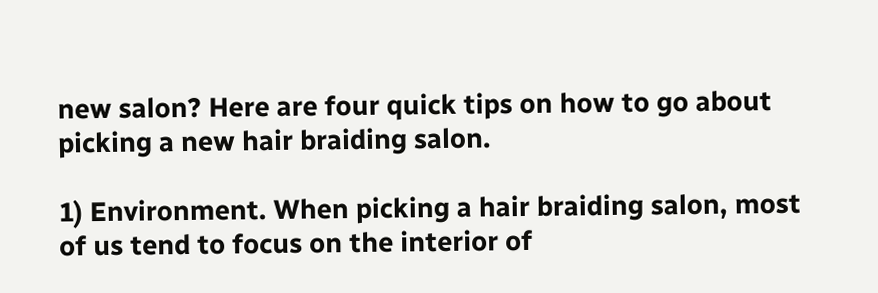new salon? Here are four quick tips on how to go about picking a new hair braiding salon.

1) Environment. When picking a hair braiding salon, most of us tend to focus on the interior of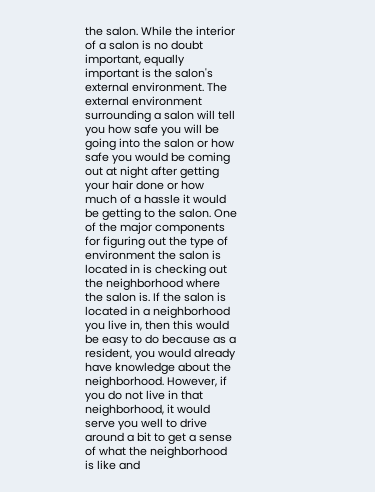the salon. While the interior of a salon is no doubt important, equally important is the salon's external environment. The external environment surrounding a salon will tell you how safe you will be going into the salon or how safe you would be coming out at night after getting your hair done or how much of a hassle it would be getting to the salon. One of the major components for figuring out the type of environment the salon is located in is checking out the neighborhood where the salon is. If the salon is located in a neighborhood you live in, then this would be easy to do because as a resident, you would already have knowledge about the neighborhood. However, if you do not live in that neighborhood, it would serve you well to drive around a bit to get a sense of what the neighborhood is like and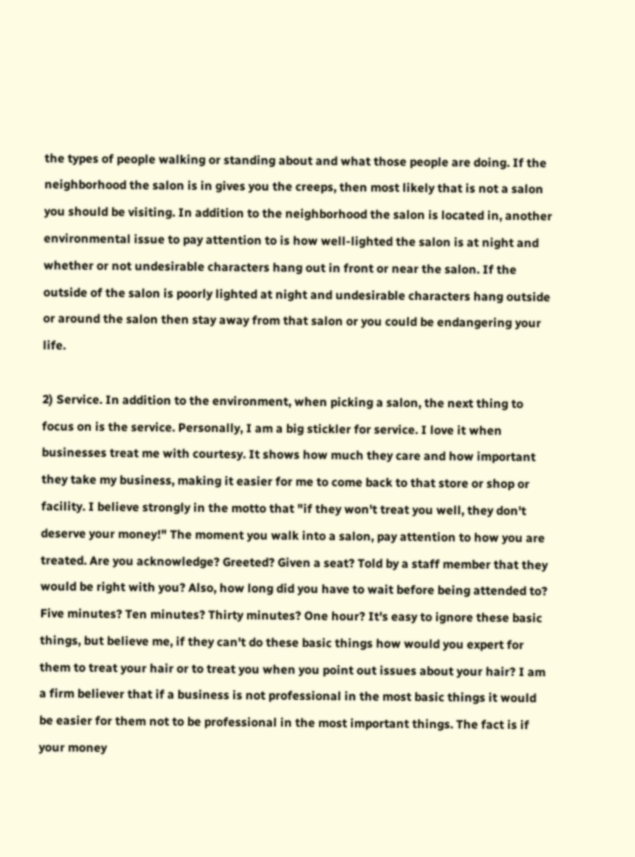the types of people walking or standing about and what those people are doing. If the neighborhood the salon is in gives you the creeps, then most likely that is not a salon you should be visiting. In addition to the neighborhood the salon is located in, another environmental issue to pay attention to is how well-lighted the salon is at night and whether or not undesirable characters hang out in front or near the salon. If the outside of the salon is poorly lighted at night and undesirable characters hang outside or around the salon then stay away from that salon or you could be endangering your life.

2) Service. In addition to the environment, when picking a salon, the next thing to focus on is the service. Personally, I am a big stickler for service. I love it when businesses treat me with courtesy. It shows how much they care and how important they take my business, making it easier for me to come back to that store or shop or facility. I believe strongly in the motto that "if they won't treat you well, they don't deserve your money!" The moment you walk into a salon, pay attention to how you are treated. Are you acknowledge? Greeted? Given a seat? Told by a staff member that they would be right with you? Also, how long did you have to wait before being attended to? Five minutes? Ten minutes? Thirty minutes? One hour? It's easy to ignore these basic things, but believe me, if they can't do these basic things how would you expert for them to treat your hair or to treat you when you point out issues about your hair? I am a firm believer that if a business is not professional in the most basic things it would be easier for them not to be professional in the most important things. The fact is if your money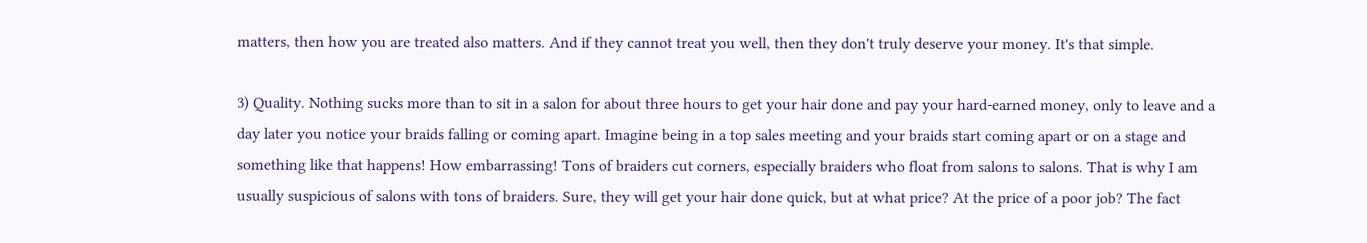matters, then how you are treated also matters. And if they cannot treat you well, then they don't truly deserve your money. It's that simple.

3) Quality. Nothing sucks more than to sit in a salon for about three hours to get your hair done and pay your hard-earned money, only to leave and a day later you notice your braids falling or coming apart. Imagine being in a top sales meeting and your braids start coming apart or on a stage and something like that happens! How embarrassing! Tons of braiders cut corners, especially braiders who float from salons to salons. That is why I am usually suspicious of salons with tons of braiders. Sure, they will get your hair done quick, but at what price? At the price of a poor job? The fact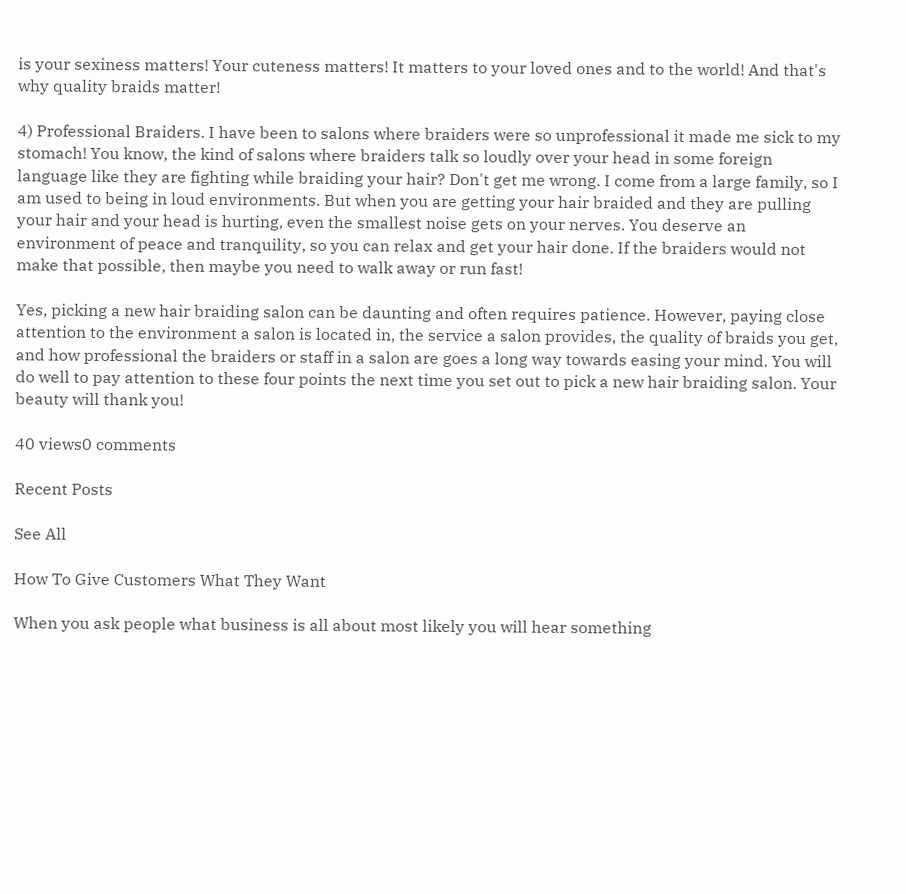is your sexiness matters! Your cuteness matters! It matters to your loved ones and to the world! And that's why quality braids matter!

4) Professional Braiders. I have been to salons where braiders were so unprofessional it made me sick to my stomach! You know, the kind of salons where braiders talk so loudly over your head in some foreign language like they are fighting while braiding your hair? Don't get me wrong. I come from a large family, so I am used to being in loud environments. But when you are getting your hair braided and they are pulling your hair and your head is hurting, even the smallest noise gets on your nerves. You deserve an environment of peace and tranquility, so you can relax and get your hair done. If the braiders would not make that possible, then maybe you need to walk away or run fast!

Yes, picking a new hair braiding salon can be daunting and often requires patience. However, paying close attention to the environment a salon is located in, the service a salon provides, the quality of braids you get, and how professional the braiders or staff in a salon are goes a long way towards easing your mind. You will do well to pay attention to these four points the next time you set out to pick a new hair braiding salon. Your beauty will thank you!

40 views0 comments

Recent Posts

See All

How To Give Customers What They Want

When you ask people what business is all about most likely you will hear something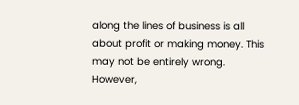along the lines of business is all about profit or making money. This may not be entirely wrong. However,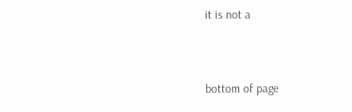it is not a


bottom of page